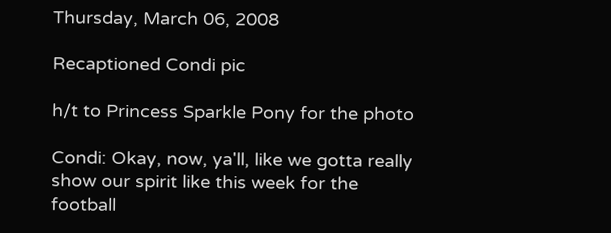Thursday, March 06, 2008

Recaptioned Condi pic

h/t to Princess Sparkle Pony for the photo

Condi: Okay, now, ya'll, like we gotta really show our spirit like this week for the football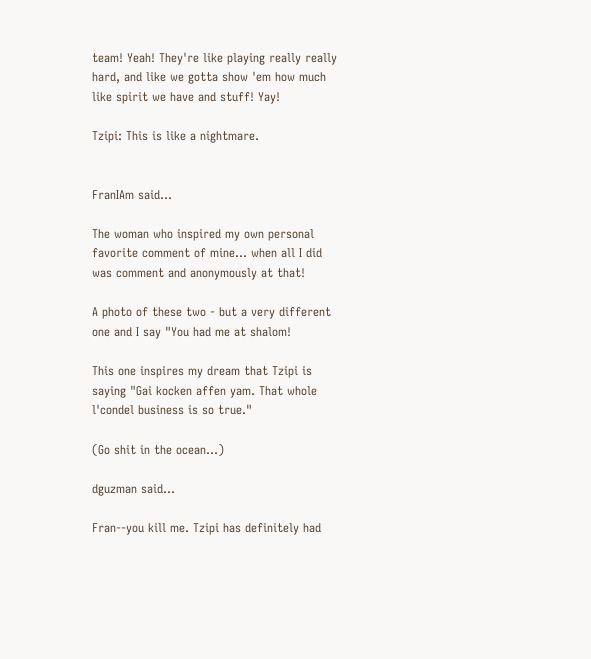team! Yeah! They're like playing really really hard, and like we gotta show 'em how much like spirit we have and stuff! Yay!

Tzipi: This is like a nightmare.


FranIAm said...

The woman who inspired my own personal favorite comment of mine... when all I did was comment and anonymously at that!

A photo of these two - but a very different one and I say "You had me at shalom!

This one inspires my dream that Tzipi is saying "Gai kocken affen yam. That whole l'condel business is so true."

(Go shit in the ocean...)

dguzman said...

Fran--you kill me. Tzipi has definitely had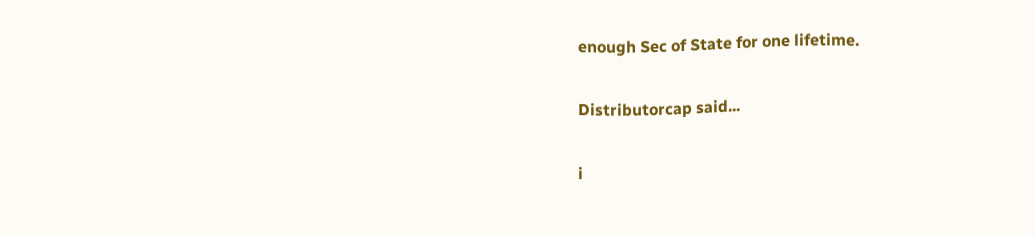enough Sec of State for one lifetime.

Distributorcap said...

i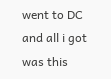went to DC and all i got was this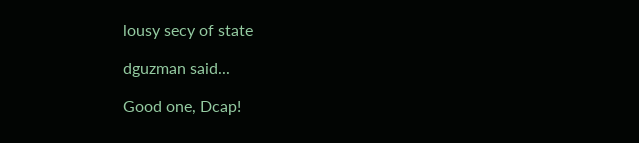lousy secy of state

dguzman said...

Good one, Dcap!